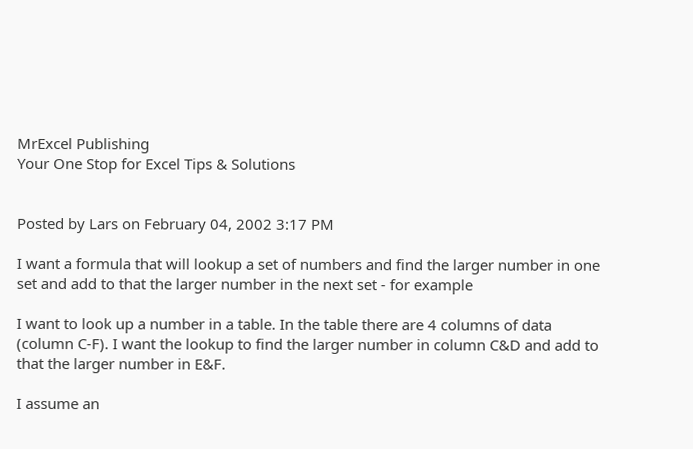MrExcel Publishing
Your One Stop for Excel Tips & Solutions


Posted by Lars on February 04, 2002 3:17 PM

I want a formula that will lookup a set of numbers and find the larger number in one set and add to that the larger number in the next set - for example

I want to look up a number in a table. In the table there are 4 columns of data (column C-F). I want the lookup to find the larger number in column C&D and add to that the larger number in E&F.

I assume an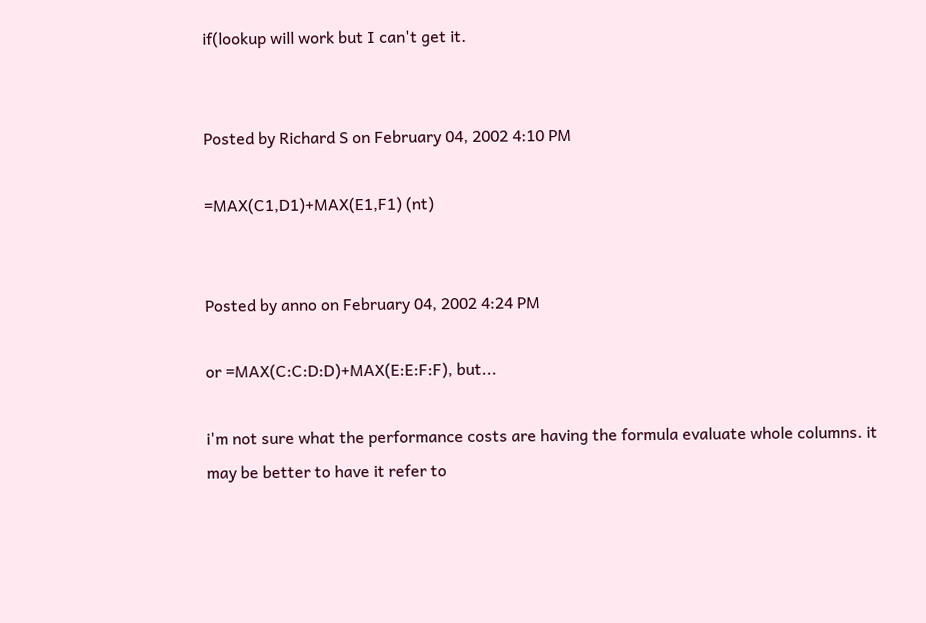if(lookup will work but I can't get it.


Posted by Richard S on February 04, 2002 4:10 PM

=MAX(C1,D1)+MAX(E1,F1) (nt)


Posted by anno on February 04, 2002 4:24 PM

or =MAX(C:C:D:D)+MAX(E:E:F:F), but...

i'm not sure what the performance costs are having the formula evaluate whole columns. it may be better to have it refer to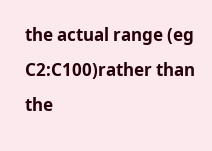the actual range (eg C2:C100)rather than the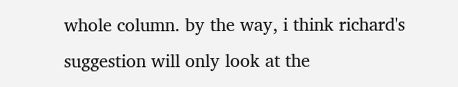whole column. by the way, i think richard's suggestion will only look at the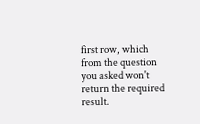first row, which from the question you asked won't return the required result.